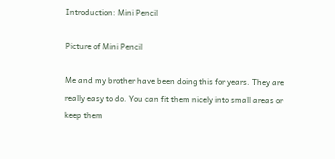Introduction: Mini Pencil

Picture of Mini Pencil

Me and my brother have been doing this for years. They are really easy to do. You can fit them nicely into small areas or keep them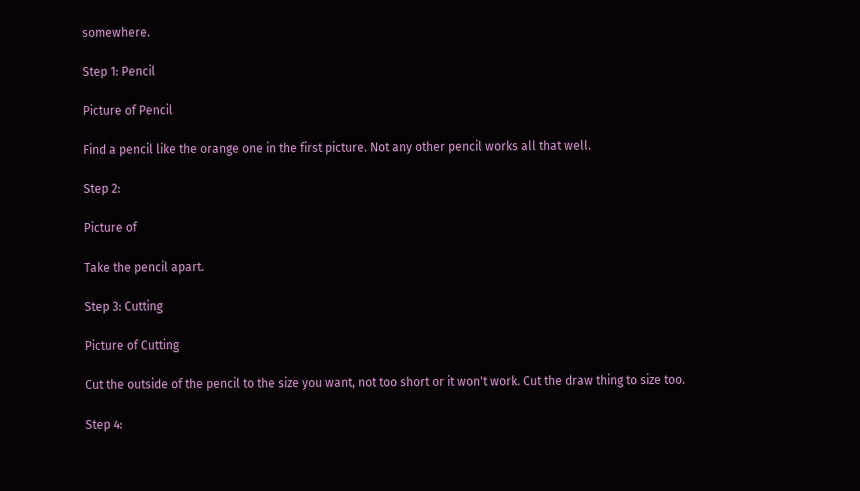somewhere.

Step 1: Pencil

Picture of Pencil

Find a pencil like the orange one in the first picture. Not any other pencil works all that well.

Step 2:

Picture of

Take the pencil apart.

Step 3: Cutting

Picture of Cutting

Cut the outside of the pencil to the size you want, not too short or it won't work. Cut the draw thing to size too.

Step 4: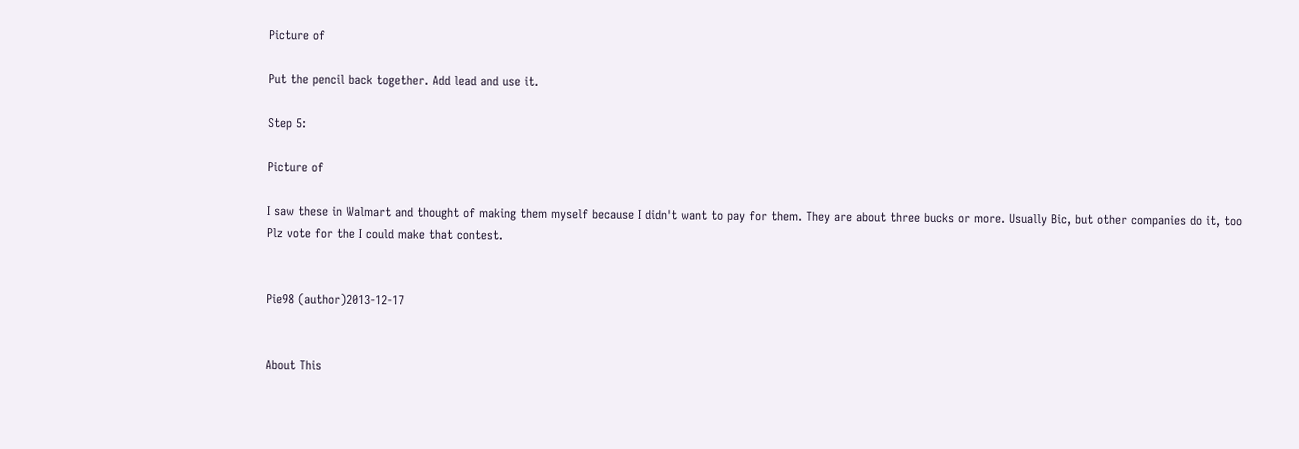Picture of

Put the pencil back together. Add lead and use it.

Step 5:

Picture of

I saw these in Walmart and thought of making them myself because I didn't want to pay for them. They are about three bucks or more. Usually Bic, but other companies do it, too
Plz vote for the I could make that contest.


Pie98 (author)2013-12-17


About This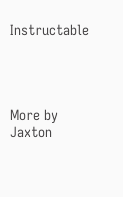Instructable




More by Jaxton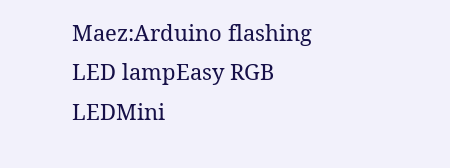Maez:Arduino flashing LED lampEasy RGB LEDMini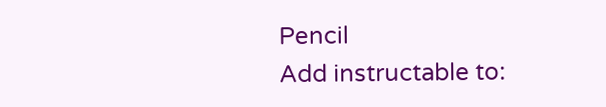Pencil
Add instructable to: